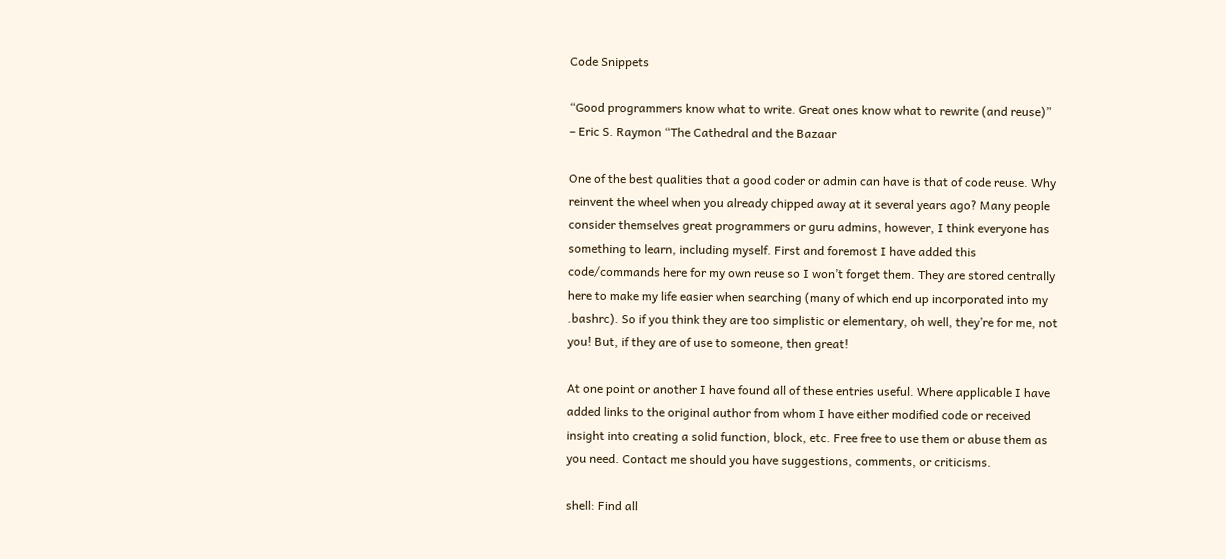Code Snippets

“Good programmers know what to write. Great ones know what to rewrite (and reuse)”
– Eric S. Raymon “The Cathedral and the Bazaar

One of the best qualities that a good coder or admin can have is that of code reuse. Why reinvent the wheel when you already chipped away at it several years ago? Many people consider themselves great programmers or guru admins, however, I think everyone has something to learn, including myself. First and foremost I have added this code/commands here for my own reuse so I won’t forget them. They are stored centrally here to make my life easier when searching (many of which end up incorporated into my .bashrc). So if you think they are too simplistic or elementary, oh well, they’re for me, not you! But, if they are of use to someone, then great!

At one point or another I have found all of these entries useful. Where applicable I have added links to the original author from whom I have either modified code or received insight into creating a solid function, block, etc. Free free to use them or abuse them as you need. Contact me should you have suggestions, comments, or criticisms.

shell: Find all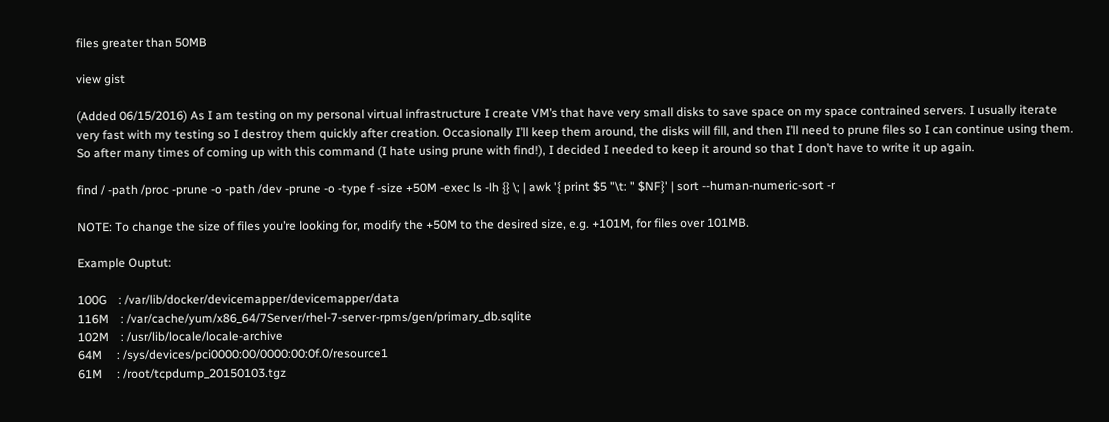files greater than 50MB

view gist

(Added 06/15/2016) As I am testing on my personal virtual infrastructure I create VM’s that have very small disks to save space on my space contrained servers. I usually iterate very fast with my testing so I destroy them quickly after creation. Occasionally I’ll keep them around, the disks will fill, and then I’ll need to prune files so I can continue using them. So after many times of coming up with this command (I hate using prune with find!), I decided I needed to keep it around so that I don’t have to write it up again.

find / -path /proc -prune -o -path /dev -prune -o -type f -size +50M -exec ls -lh {} \; | awk '{ print $5 "\t: " $NF}' | sort --human-numeric-sort -r

NOTE: To change the size of files you’re looking for, modify the +50M to the desired size, e.g. +101M, for files over 101MB.

Example Ouptut:

100G    : /var/lib/docker/devicemapper/devicemapper/data
116M    : /var/cache/yum/x86_64/7Server/rhel-7-server-rpms/gen/primary_db.sqlite
102M    : /usr/lib/locale/locale-archive
64M     : /sys/devices/pci0000:00/0000:00:0f.0/resource1
61M     : /root/tcpdump_20150103.tgz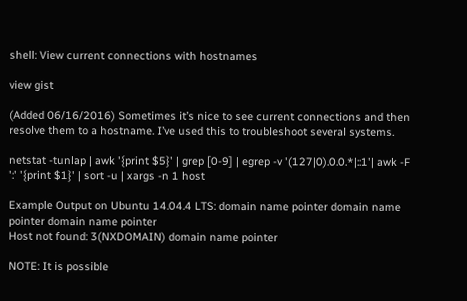shell: View current connections with hostnames

view gist

(Added 06/16/2016) Sometimes it’s nice to see current connections and then resolve them to a hostname. I’ve used this to troubleshoot several systems.

netstat -tunlap | awk '{print $5}' | grep [0-9] | egrep -v '(127|0).0.0.*|::1'| awk -F ':' '{print $1}' | sort -u | xargs -n 1 host

Example Output on Ubuntu 14.04.4 LTS: domain name pointer domain name pointer domain name pointer
Host not found: 3(NXDOMAIN) domain name pointer

NOTE: It is possible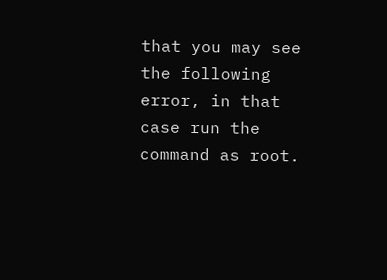that you may see the following error, in that case run the command as root.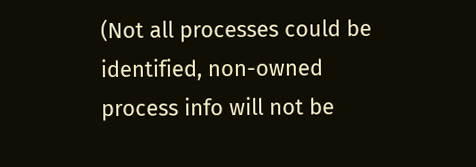(Not all processes could be identified, non-owned process info will not be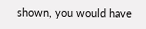shown, you would have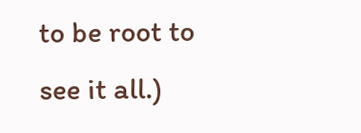to be root to see it all.)